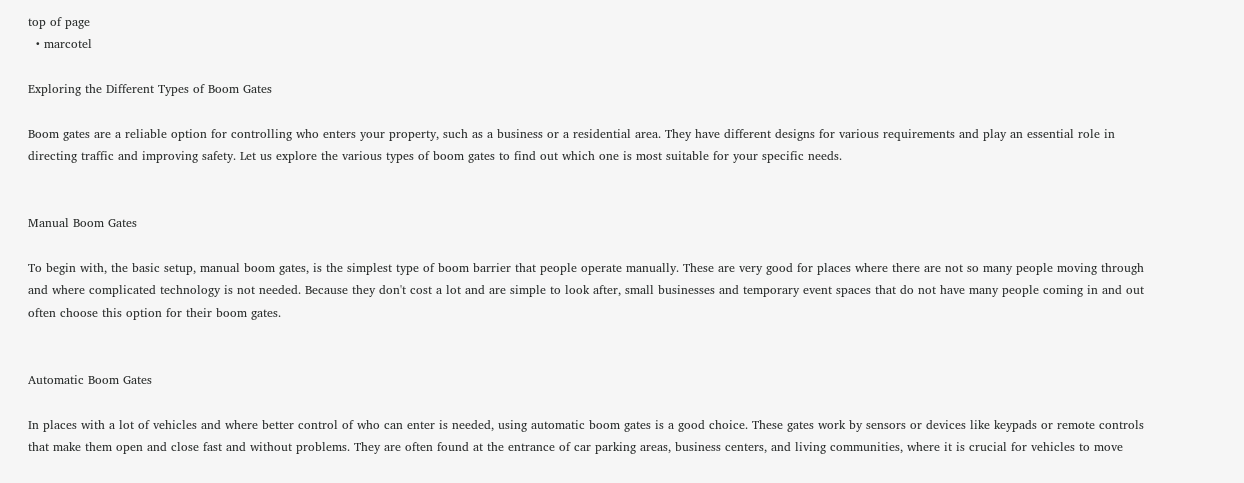top of page
  • marcotel

Exploring the Different Types of Boom Gates

Boom gates are a reliable option for controlling who enters your property, such as a business or a residential area. They have different designs for various requirements and play an essential role in directing traffic and improving safety. Let us explore the various types of boom gates to find out which one is most suitable for your specific needs.


Manual Boom Gates

To begin with, the basic setup, manual boom gates, is the simplest type of boom barrier that people operate manually. These are very good for places where there are not so many people moving through and where complicated technology is not needed. Because they don't cost a lot and are simple to look after, small businesses and temporary event spaces that do not have many people coming in and out often choose this option for their boom gates.


Automatic Boom Gates

In places with a lot of vehicles and where better control of who can enter is needed, using automatic boom gates is a good choice. These gates work by sensors or devices like keypads or remote controls that make them open and close fast and without problems. They are often found at the entrance of car parking areas, business centers, and living communities, where it is crucial for vehicles to move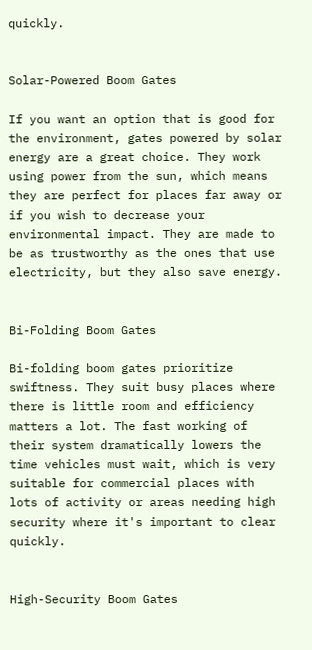quickly.


Solar-Powered Boom Gates

If you want an option that is good for the environment, gates powered by solar energy are a great choice. They work using power from the sun, which means they are perfect for places far away or if you wish to decrease your environmental impact. They are made to be as trustworthy as the ones that use electricity, but they also save energy.


Bi-Folding Boom Gates

Bi-folding boom gates prioritize swiftness. They suit busy places where there is little room and efficiency matters a lot. The fast working of their system dramatically lowers the time vehicles must wait, which is very suitable for commercial places with lots of activity or areas needing high security where it's important to clear quickly.


High-Security Boom Gates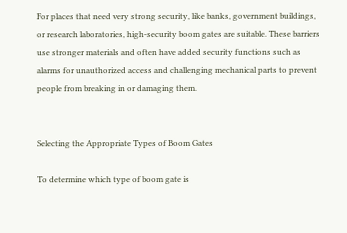For places that need very strong security, like banks, government buildings, or research laboratories, high-security boom gates are suitable. These barriers use stronger materials and often have added security functions such as alarms for unauthorized access and challenging mechanical parts to prevent people from breaking in or damaging them.


Selecting the Appropriate Types of Boom Gates

To determine which type of boom gate is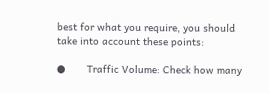best for what you require, you should take into account these points:

●       Traffic Volume: Check how many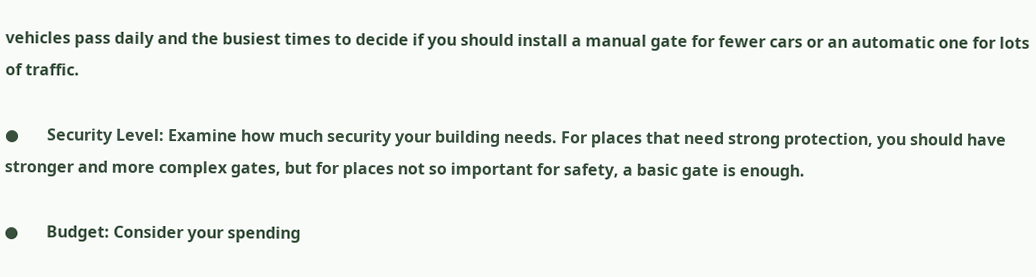vehicles pass daily and the busiest times to decide if you should install a manual gate for fewer cars or an automatic one for lots of traffic.

●       Security Level: Examine how much security your building needs. For places that need strong protection, you should have stronger and more complex gates, but for places not so important for safety, a basic gate is enough.

●       Budget: Consider your spending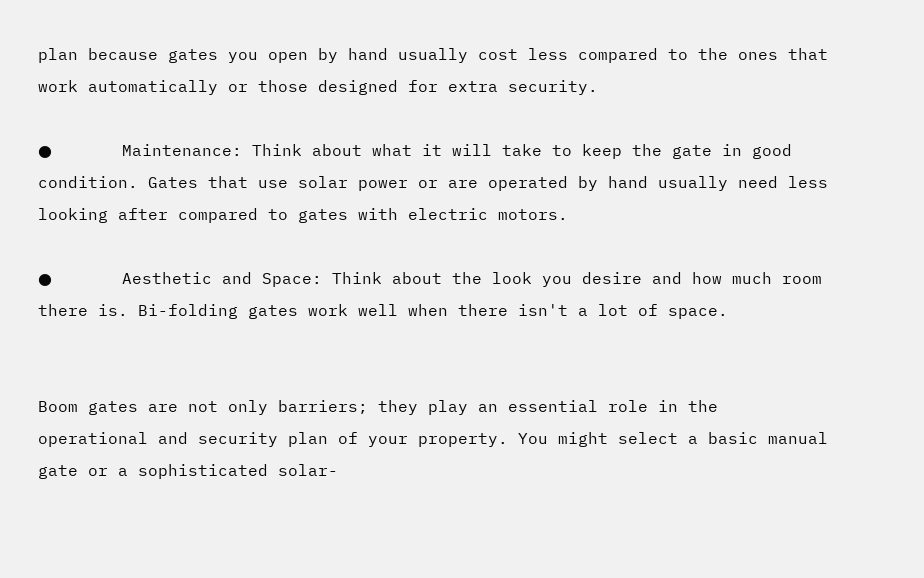plan because gates you open by hand usually cost less compared to the ones that work automatically or those designed for extra security.

●       Maintenance: Think about what it will take to keep the gate in good condition. Gates that use solar power or are operated by hand usually need less looking after compared to gates with electric motors.

●       Aesthetic and Space: Think about the look you desire and how much room there is. Bi-folding gates work well when there isn't a lot of space.


Boom gates are not only barriers; they play an essential role in the operational and security plan of your property. You might select a basic manual gate or a sophisticated solar-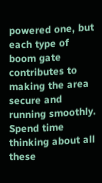powered one, but each type of boom gate contributes to making the area secure and running smoothly. Spend time thinking about all these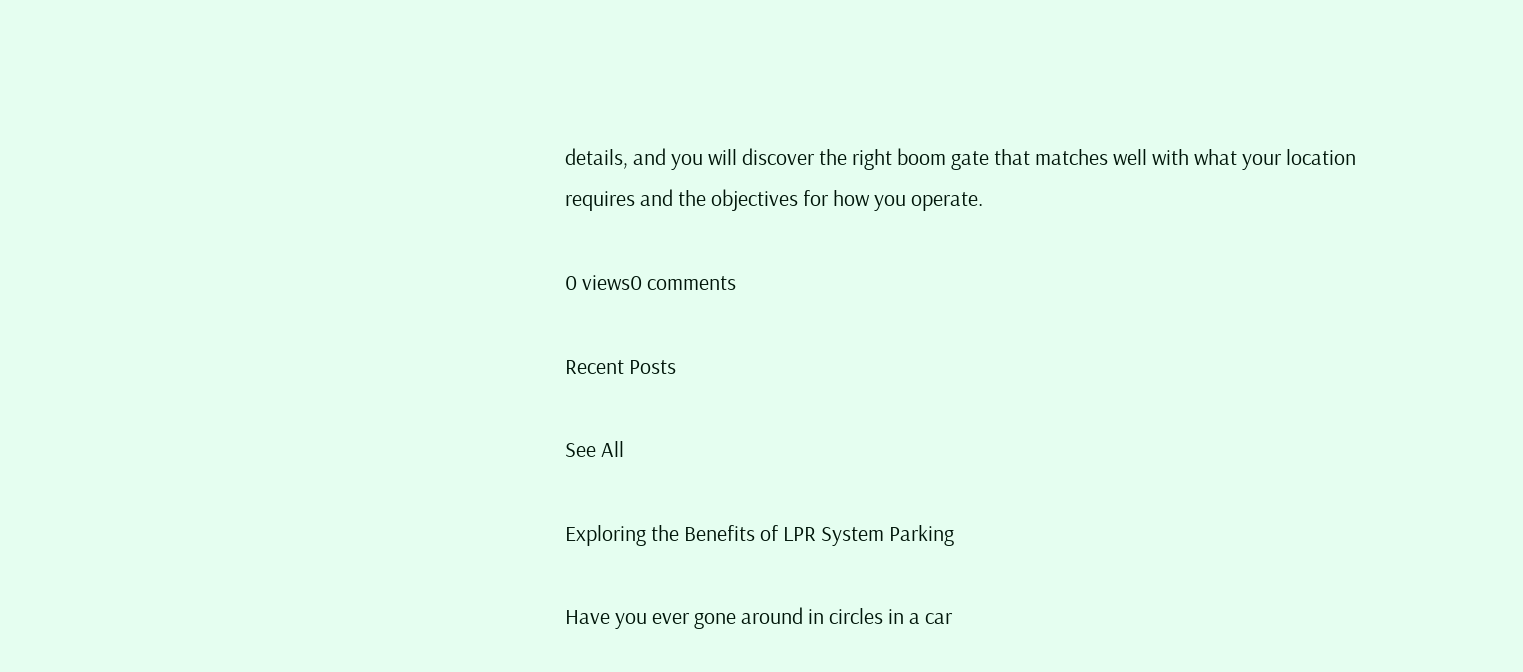details, and you will discover the right boom gate that matches well with what your location requires and the objectives for how you operate.

0 views0 comments

Recent Posts

See All

Exploring the Benefits of LPR System Parking

Have you ever gone around in circles in a car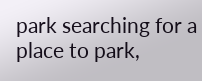park searching for a place to park,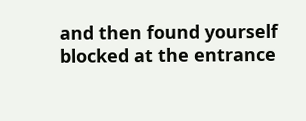and then found yourself blocked at the entrance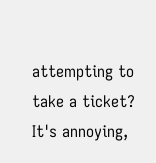attempting to take a ticket? It's annoying,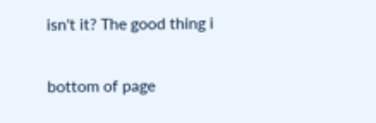isn't it? The good thing i


bottom of page